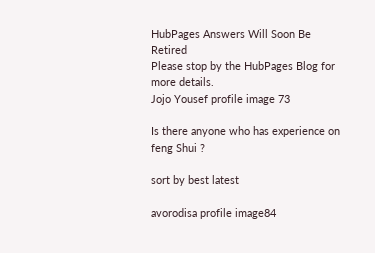HubPages Answers Will Soon Be Retired
Please stop by the HubPages Blog for more details.
Jojo Yousef profile image 73

Is there anyone who has experience on feng Shui ?

sort by best latest

avorodisa profile image84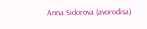Anna Sidorova (avorodisa)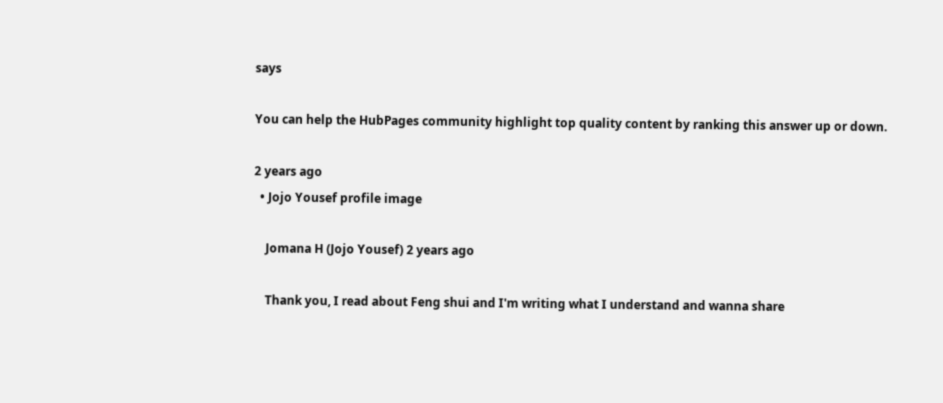says

You can help the HubPages community highlight top quality content by ranking this answer up or down.

2 years ago
  • Jojo Yousef profile image

    Jomana H (Jojo Yousef) 2 years ago

    Thank you, I read about Feng shui and I'm writing what I understand and wanna share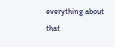everything about that